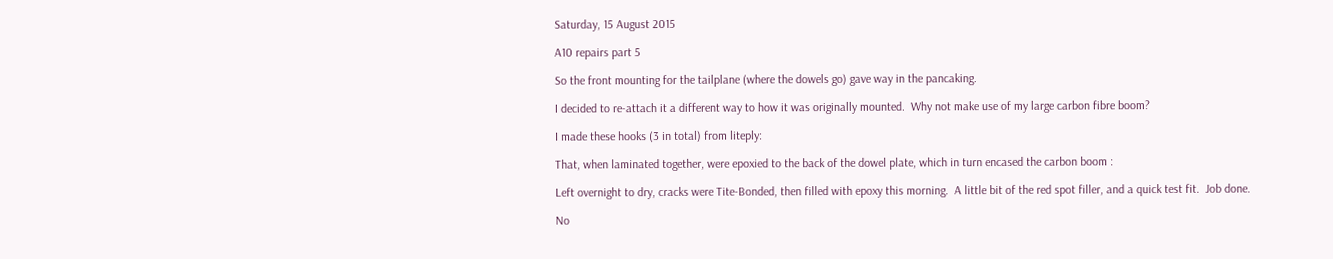Saturday, 15 August 2015

A10 repairs part 5

So the front mounting for the tailplane (where the dowels go) gave way in the pancaking.

I decided to re-attach it a different way to how it was originally mounted.  Why not make use of my large carbon fibre boom?

I made these hooks (3 in total) from liteply:

That, when laminated together, were epoxied to the back of the dowel plate, which in turn encased the carbon boom :

Left overnight to dry, cracks were Tite-Bonded, then filled with epoxy this morning.  A little bit of the red spot filler, and a quick test fit.  Job done.

No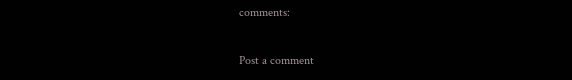comments:

Post a comment